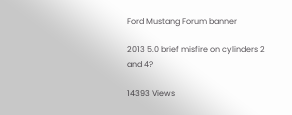Ford Mustang Forum banner

2013 5.0 brief misfire on cylinders 2 and 4?

14393 Views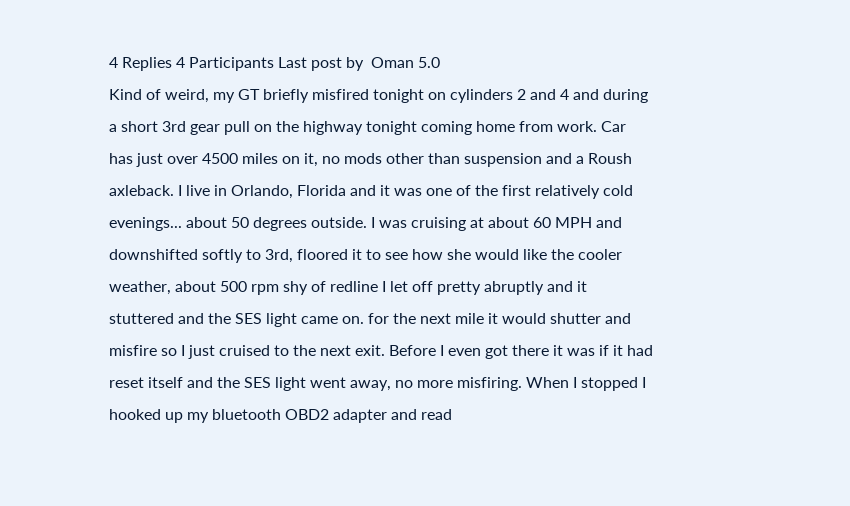4 Replies 4 Participants Last post by  Oman 5.0
Kind of weird, my GT briefly misfired tonight on cylinders 2 and 4 and during a short 3rd gear pull on the highway tonight coming home from work. Car has just over 4500 miles on it, no mods other than suspension and a Roush axleback. I live in Orlando, Florida and it was one of the first relatively cold evenings... about 50 degrees outside. I was cruising at about 60 MPH and downshifted softly to 3rd, floored it to see how she would like the cooler weather, about 500 rpm shy of redline I let off pretty abruptly and it stuttered and the SES light came on. for the next mile it would shutter and misfire so I just cruised to the next exit. Before I even got there it was if it had reset itself and the SES light went away, no more misfiring. When I stopped I hooked up my bluetooth OBD2 adapter and read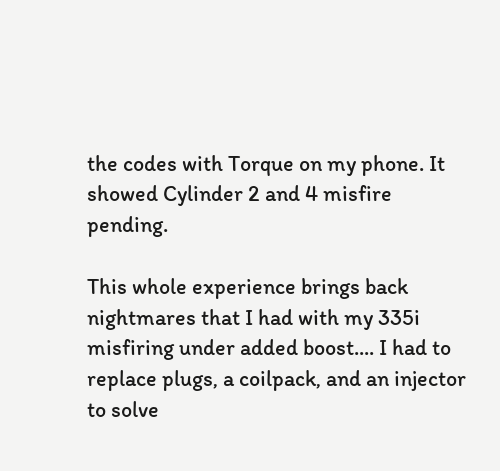the codes with Torque on my phone. It showed Cylinder 2 and 4 misfire pending.

This whole experience brings back nightmares that I had with my 335i misfiring under added boost.... I had to replace plugs, a coilpack, and an injector to solve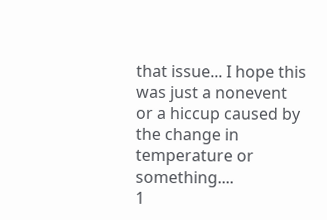that issue... I hope this was just a nonevent or a hiccup caused by the change in temperature or something....
1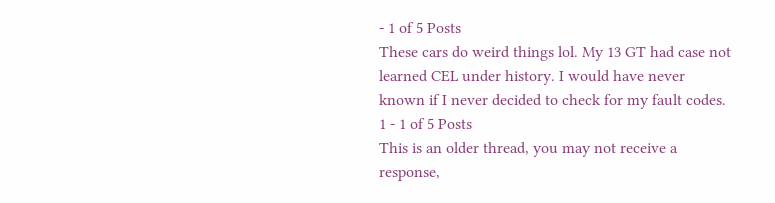- 1 of 5 Posts
These cars do weird things lol. My 13 GT had case not learned CEL under history. I would have never known if I never decided to check for my fault codes.
1 - 1 of 5 Posts
This is an older thread, you may not receive a response,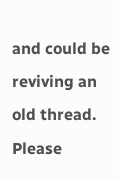and could be reviving an old thread. Please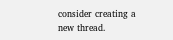consider creating a new thread.